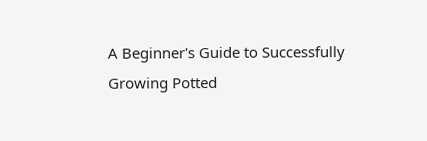A Beginner's Guide to Successfully Growing Potted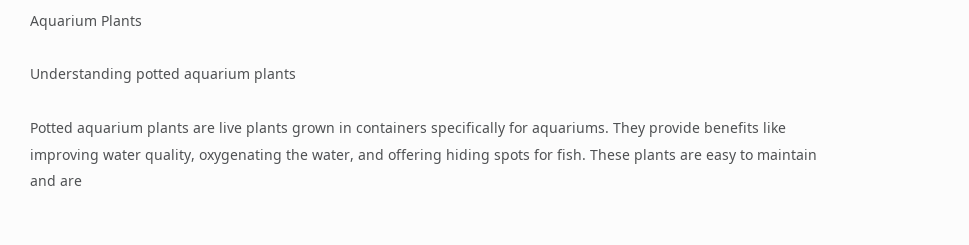Aquarium Plants

Understanding potted aquarium plants

Potted aquarium plants are live plants grown in containers specifically for aquariums. They provide benefits like improving water quality, oxygenating the water, and offering hiding spots for fish. These plants are easy to maintain and are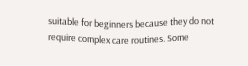suitable for beginners because they do not require complex care routines. Some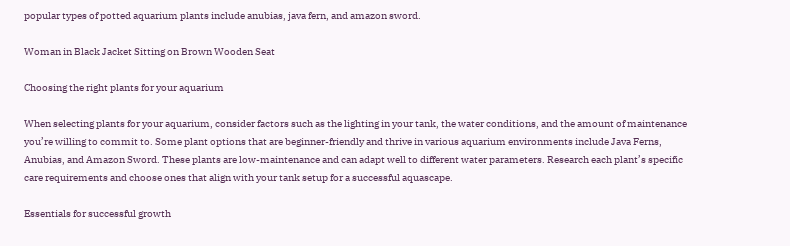popular types of potted aquarium plants include anubias, java fern, and amazon sword.

Woman in Black Jacket Sitting on Brown Wooden Seat

Choosing the right plants for your aquarium

When selecting plants for your aquarium, consider factors such as the lighting in your tank, the water conditions, and the amount of maintenance you’re willing to commit to. Some plant options that are beginner-friendly and thrive in various aquarium environments include Java Ferns, Anubias, and Amazon Sword. These plants are low-maintenance and can adapt well to different water parameters. Research each plant’s specific care requirements and choose ones that align with your tank setup for a successful aquascape.

Essentials for successful growth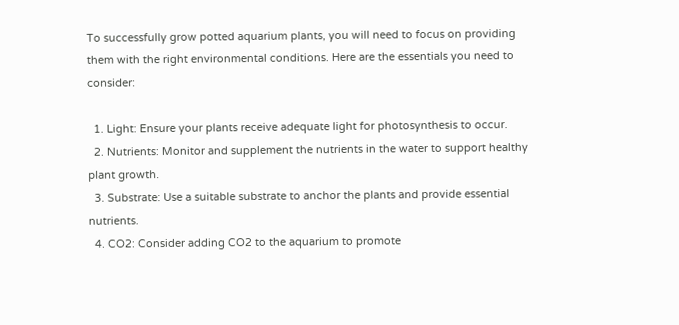To successfully grow potted aquarium plants, you will need to focus on providing them with the right environmental conditions. Here are the essentials you need to consider:

  1. Light: Ensure your plants receive adequate light for photosynthesis to occur.
  2. Nutrients: Monitor and supplement the nutrients in the water to support healthy plant growth.
  3. Substrate: Use a suitable substrate to anchor the plants and provide essential nutrients.
  4. CO2: Consider adding CO2 to the aquarium to promote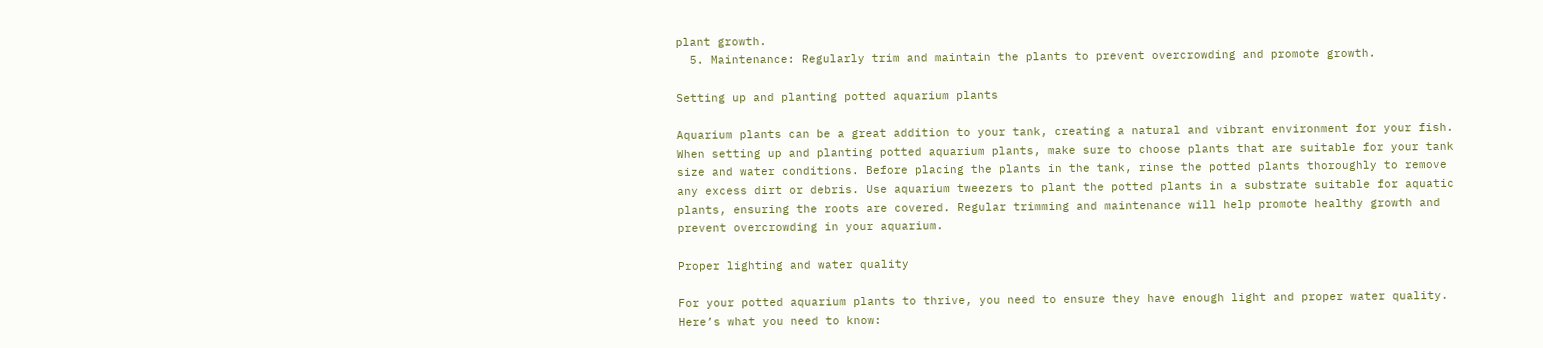plant growth.
  5. Maintenance: Regularly trim and maintain the plants to prevent overcrowding and promote growth.

Setting up and planting potted aquarium plants

Aquarium plants can be a great addition to your tank, creating a natural and vibrant environment for your fish. When setting up and planting potted aquarium plants, make sure to choose plants that are suitable for your tank size and water conditions. Before placing the plants in the tank, rinse the potted plants thoroughly to remove any excess dirt or debris. Use aquarium tweezers to plant the potted plants in a substrate suitable for aquatic plants, ensuring the roots are covered. Regular trimming and maintenance will help promote healthy growth and prevent overcrowding in your aquarium.

Proper lighting and water quality

For your potted aquarium plants to thrive, you need to ensure they have enough light and proper water quality. Here’s what you need to know: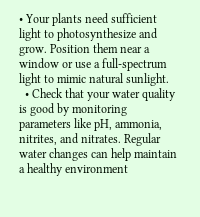• Your plants need sufficient light to photosynthesize and grow. Position them near a window or use a full-spectrum light to mimic natural sunlight.
  • Check that your water quality is good by monitoring parameters like pH, ammonia, nitrites, and nitrates. Regular water changes can help maintain a healthy environment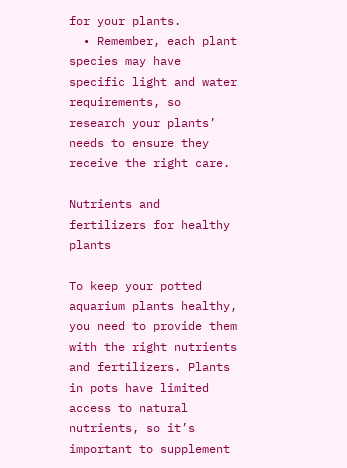for your plants.
  • Remember, each plant species may have specific light and water requirements, so research your plants’ needs to ensure they receive the right care.

Nutrients and fertilizers for healthy plants

To keep your potted aquarium plants healthy, you need to provide them with the right nutrients and fertilizers. Plants in pots have limited access to natural nutrients, so it’s important to supplement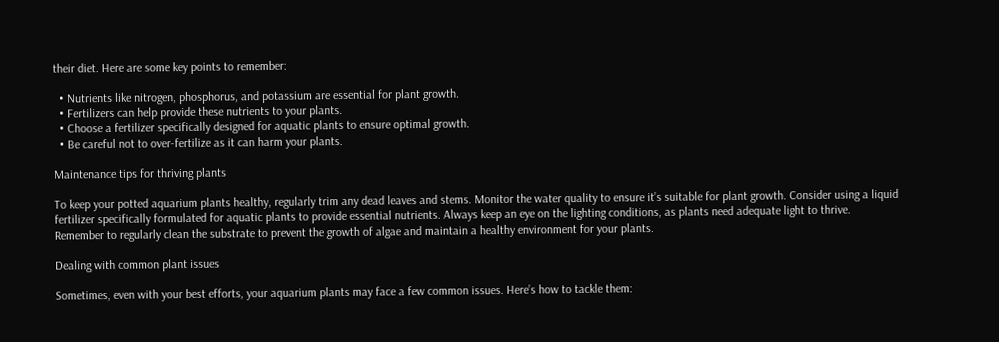their diet. Here are some key points to remember:

  • Nutrients like nitrogen, phosphorus, and potassium are essential for plant growth.
  • Fertilizers can help provide these nutrients to your plants.
  • Choose a fertilizer specifically designed for aquatic plants to ensure optimal growth.
  • Be careful not to over-fertilize as it can harm your plants.

Maintenance tips for thriving plants

To keep your potted aquarium plants healthy, regularly trim any dead leaves and stems. Monitor the water quality to ensure it’s suitable for plant growth. Consider using a liquid fertilizer specifically formulated for aquatic plants to provide essential nutrients. Always keep an eye on the lighting conditions, as plants need adequate light to thrive. Remember to regularly clean the substrate to prevent the growth of algae and maintain a healthy environment for your plants.

Dealing with common plant issues

Sometimes, even with your best efforts, your aquarium plants may face a few common issues. Here’s how to tackle them: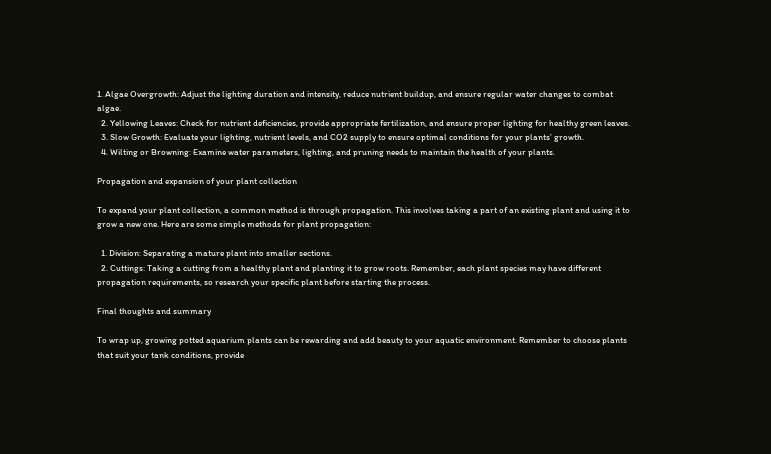1. Algae Overgrowth: Adjust the lighting duration and intensity, reduce nutrient buildup, and ensure regular water changes to combat algae.
  2. Yellowing Leaves: Check for nutrient deficiencies, provide appropriate fertilization, and ensure proper lighting for healthy green leaves.
  3. Slow Growth: Evaluate your lighting, nutrient levels, and CO2 supply to ensure optimal conditions for your plants’ growth.
  4. Wilting or Browning: Examine water parameters, lighting, and pruning needs to maintain the health of your plants.

Propagation and expansion of your plant collection

To expand your plant collection, a common method is through propagation. This involves taking a part of an existing plant and using it to grow a new one. Here are some simple methods for plant propagation:

  1. Division: Separating a mature plant into smaller sections.
  2. Cuttings: Taking a cutting from a healthy plant and planting it to grow roots. Remember, each plant species may have different propagation requirements, so research your specific plant before starting the process.

Final thoughts and summary

To wrap up, growing potted aquarium plants can be rewarding and add beauty to your aquatic environment. Remember to choose plants that suit your tank conditions, provide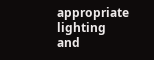appropriate lighting and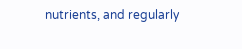nutrients, and regularly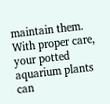maintain them. With proper care, your potted aquarium plants can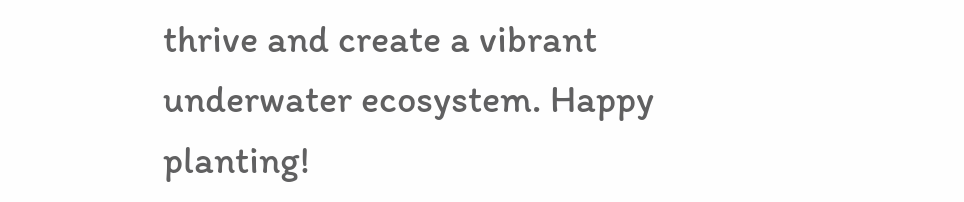thrive and create a vibrant underwater ecosystem. Happy planting!